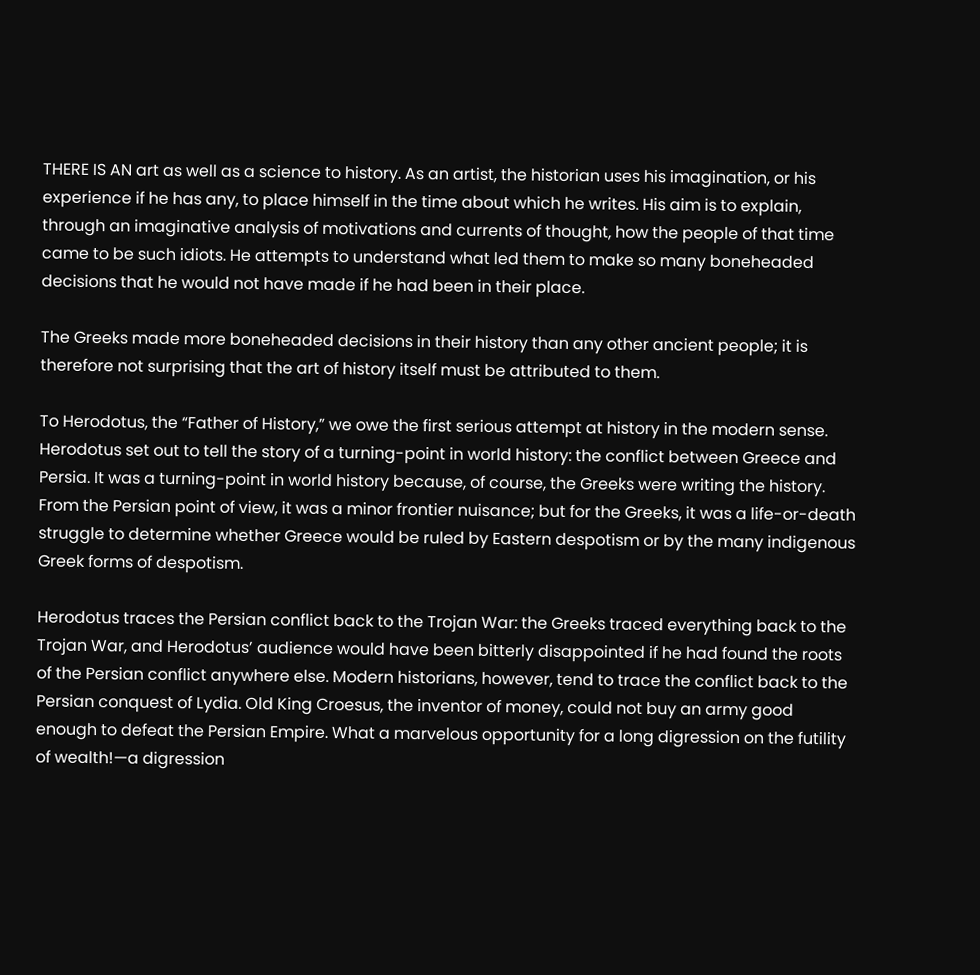THERE IS AN art as well as a science to history. As an artist, the historian uses his imagination, or his experience if he has any, to place himself in the time about which he writes. His aim is to explain, through an imaginative analysis of motivations and currents of thought, how the people of that time came to be such idiots. He attempts to understand what led them to make so many boneheaded decisions that he would not have made if he had been in their place.

The Greeks made more boneheaded decisions in their history than any other ancient people; it is therefore not surprising that the art of history itself must be attributed to them.

To Herodotus, the “Father of History,” we owe the first serious attempt at history in the modern sense. Herodotus set out to tell the story of a turning-point in world history: the conflict between Greece and Persia. It was a turning-point in world history because, of course, the Greeks were writing the history. From the Persian point of view, it was a minor frontier nuisance; but for the Greeks, it was a life-or-death struggle to determine whether Greece would be ruled by Eastern despotism or by the many indigenous Greek forms of despotism.

Herodotus traces the Persian conflict back to the Trojan War: the Greeks traced everything back to the Trojan War, and Herodotus’ audience would have been bitterly disappointed if he had found the roots of the Persian conflict anywhere else. Modern historians, however, tend to trace the conflict back to the Persian conquest of Lydia. Old King Croesus, the inventor of money, could not buy an army good enough to defeat the Persian Empire. What a marvelous opportunity for a long digression on the futility of wealth!—a digression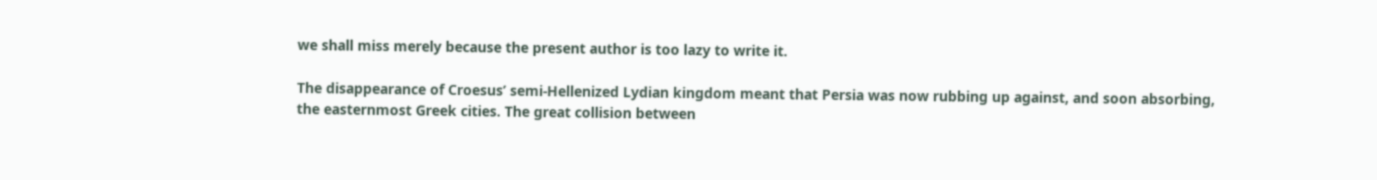we shall miss merely because the present author is too lazy to write it.

The disappearance of Croesus’ semi-Hellenized Lydian kingdom meant that Persia was now rubbing up against, and soon absorbing, the easternmost Greek cities. The great collision between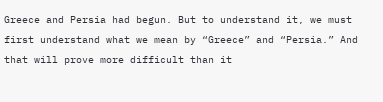Greece and Persia had begun. But to understand it, we must first understand what we mean by “Greece” and “Persia.” And that will prove more difficult than it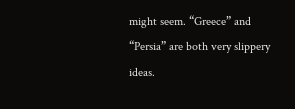might seem. “Greece” and “Persia” are both very slippery ideas.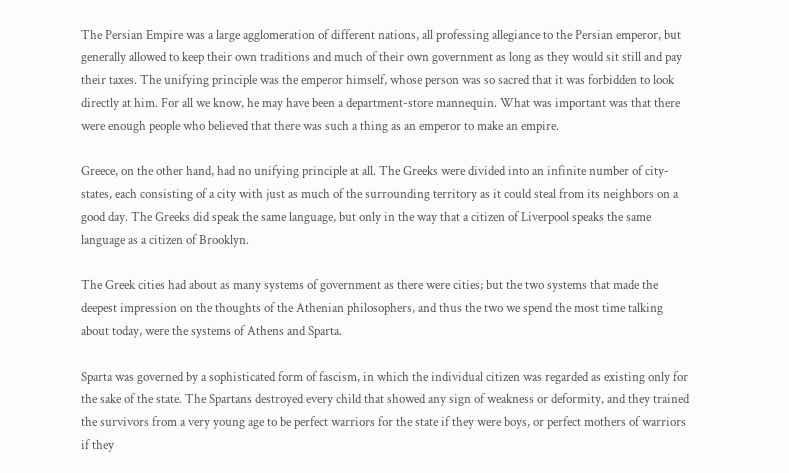The Persian Empire was a large agglomeration of different nations, all professing allegiance to the Persian emperor, but generally allowed to keep their own traditions and much of their own government as long as they would sit still and pay their taxes. The unifying principle was the emperor himself, whose person was so sacred that it was forbidden to look directly at him. For all we know, he may have been a department-store mannequin. What was important was that there were enough people who believed that there was such a thing as an emperor to make an empire.

Greece, on the other hand, had no unifying principle at all. The Greeks were divided into an infinite number of city-states, each consisting of a city with just as much of the surrounding territory as it could steal from its neighbors on a good day. The Greeks did speak the same language, but only in the way that a citizen of Liverpool speaks the same language as a citizen of Brooklyn.

The Greek cities had about as many systems of government as there were cities; but the two systems that made the deepest impression on the thoughts of the Athenian philosophers, and thus the two we spend the most time talking about today, were the systems of Athens and Sparta.

Sparta was governed by a sophisticated form of fascism, in which the individual citizen was regarded as existing only for the sake of the state. The Spartans destroyed every child that showed any sign of weakness or deformity, and they trained the survivors from a very young age to be perfect warriors for the state if they were boys, or perfect mothers of warriors if they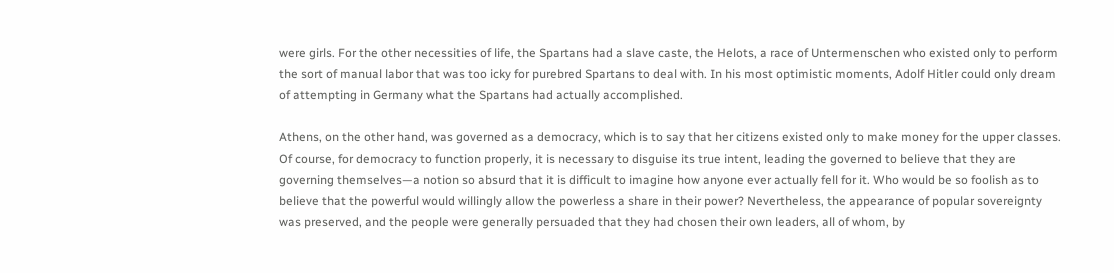were girls. For the other necessities of life, the Spartans had a slave caste, the Helots, a race of Untermenschen who existed only to perform the sort of manual labor that was too icky for purebred Spartans to deal with. In his most optimistic moments, Adolf Hitler could only dream of attempting in Germany what the Spartans had actually accomplished.

Athens, on the other hand, was governed as a democracy, which is to say that her citizens existed only to make money for the upper classes. Of course, for democracy to function properly, it is necessary to disguise its true intent, leading the governed to believe that they are governing themselves—a notion so absurd that it is difficult to imagine how anyone ever actually fell for it. Who would be so foolish as to believe that the powerful would willingly allow the powerless a share in their power? Nevertheless, the appearance of popular sovereignty was preserved, and the people were generally persuaded that they had chosen their own leaders, all of whom, by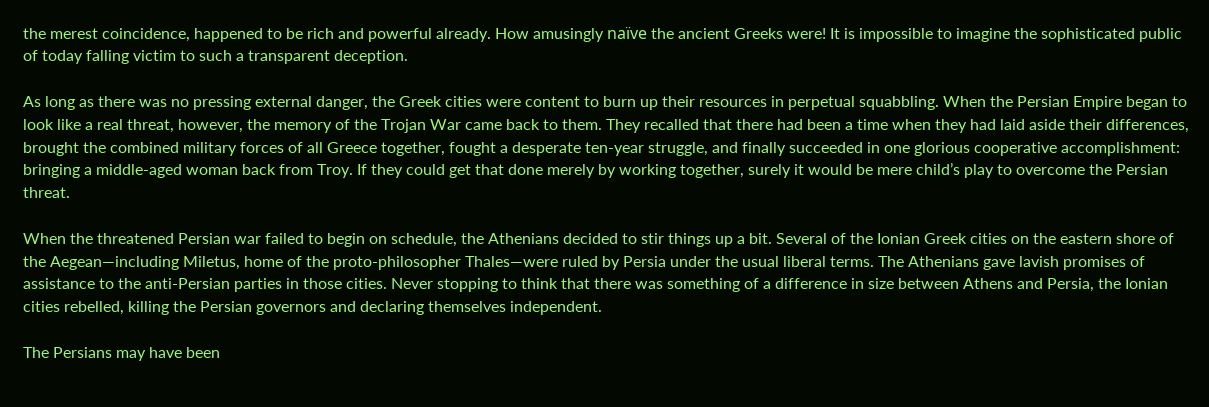the merest coincidence, happened to be rich and powerful already. How amusingly naïve the ancient Greeks were! It is impossible to imagine the sophisticated public of today falling victim to such a transparent deception.

As long as there was no pressing external danger, the Greek cities were content to burn up their resources in perpetual squabbling. When the Persian Empire began to look like a real threat, however, the memory of the Trojan War came back to them. They recalled that there had been a time when they had laid aside their differences, brought the combined military forces of all Greece together, fought a desperate ten-year struggle, and finally succeeded in one glorious cooperative accomplishment: bringing a middle-aged woman back from Troy. If they could get that done merely by working together, surely it would be mere child’s play to overcome the Persian threat.

When the threatened Persian war failed to begin on schedule, the Athenians decided to stir things up a bit. Several of the Ionian Greek cities on the eastern shore of the Aegean—including Miletus, home of the proto-philosopher Thales—were ruled by Persia under the usual liberal terms. The Athenians gave lavish promises of assistance to the anti-Persian parties in those cities. Never stopping to think that there was something of a difference in size between Athens and Persia, the Ionian cities rebelled, killing the Persian governors and declaring themselves independent.

The Persians may have been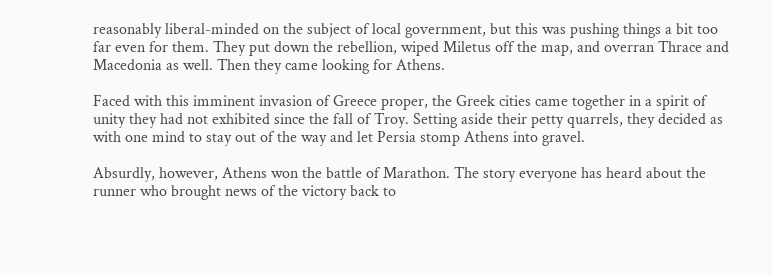reasonably liberal-minded on the subject of local government, but this was pushing things a bit too far even for them. They put down the rebellion, wiped Miletus off the map, and overran Thrace and Macedonia as well. Then they came looking for Athens.

Faced with this imminent invasion of Greece proper, the Greek cities came together in a spirit of unity they had not exhibited since the fall of Troy. Setting aside their petty quarrels, they decided as with one mind to stay out of the way and let Persia stomp Athens into gravel.

Absurdly, however, Athens won the battle of Marathon. The story everyone has heard about the runner who brought news of the victory back to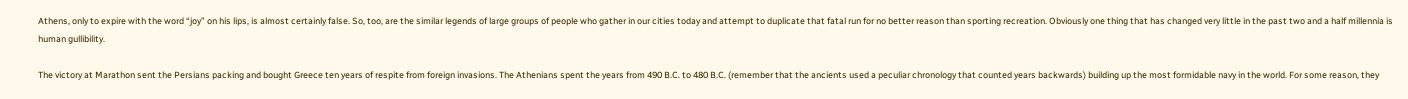Athens, only to expire with the word “joy” on his lips, is almost certainly false. So, too, are the similar legends of large groups of people who gather in our cities today and attempt to duplicate that fatal run for no better reason than sporting recreation. Obviously one thing that has changed very little in the past two and a half millennia is human gullibility.

The victory at Marathon sent the Persians packing and bought Greece ten years of respite from foreign invasions. The Athenians spent the years from 490 B.C. to 480 B.C. (remember that the ancients used a peculiar chronology that counted years backwards) building up the most formidable navy in the world. For some reason, they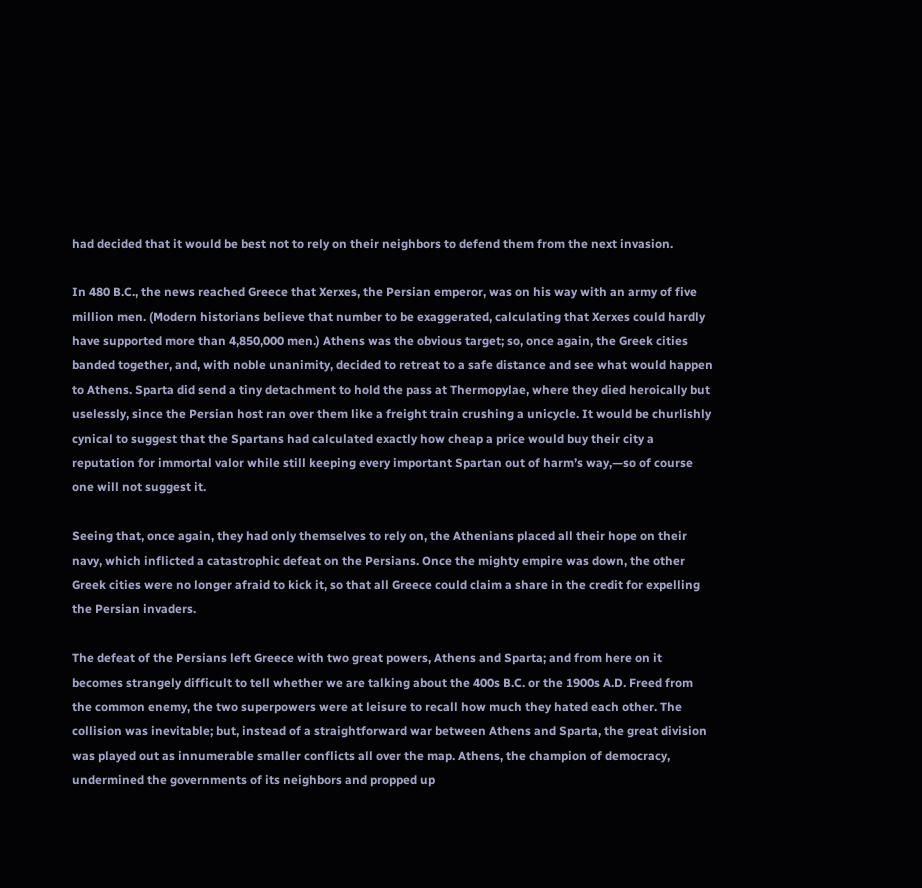had decided that it would be best not to rely on their neighbors to defend them from the next invasion.

In 480 B.C., the news reached Greece that Xerxes, the Persian emperor, was on his way with an army of five million men. (Modern historians believe that number to be exaggerated, calculating that Xerxes could hardly have supported more than 4,850,000 men.) Athens was the obvious target; so, once again, the Greek cities banded together, and, with noble unanimity, decided to retreat to a safe distance and see what would happen to Athens. Sparta did send a tiny detachment to hold the pass at Thermopylae, where they died heroically but uselessly, since the Persian host ran over them like a freight train crushing a unicycle. It would be churlishly cynical to suggest that the Spartans had calculated exactly how cheap a price would buy their city a reputation for immortal valor while still keeping every important Spartan out of harm’s way,—so of course one will not suggest it.

Seeing that, once again, they had only themselves to rely on, the Athenians placed all their hope on their navy, which inflicted a catastrophic defeat on the Persians. Once the mighty empire was down, the other Greek cities were no longer afraid to kick it, so that all Greece could claim a share in the credit for expelling the Persian invaders.

The defeat of the Persians left Greece with two great powers, Athens and Sparta; and from here on it becomes strangely difficult to tell whether we are talking about the 400s B.C. or the 1900s A.D. Freed from the common enemy, the two superpowers were at leisure to recall how much they hated each other. The collision was inevitable; but, instead of a straightforward war between Athens and Sparta, the great division was played out as innumerable smaller conflicts all over the map. Athens, the champion of democracy, undermined the governments of its neighbors and propped up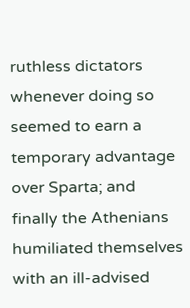ruthless dictators whenever doing so seemed to earn a temporary advantage over Sparta; and finally the Athenians humiliated themselves with an ill-advised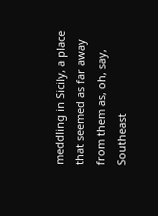meddling in Sicily, a place that seemed as far away from them as, oh, say, Southeast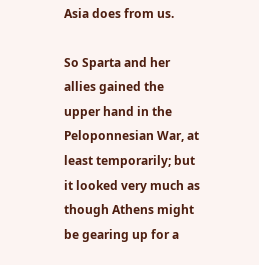Asia does from us.

So Sparta and her allies gained the upper hand in the Peloponnesian War, at least temporarily; but it looked very much as though Athens might be gearing up for a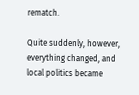rematch.

Quite suddenly, however, everything changed, and local politics became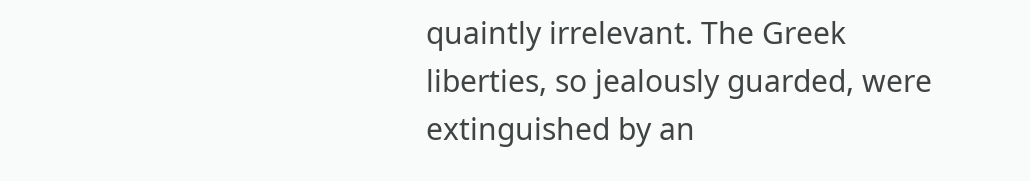quaintly irrelevant. The Greek liberties, so jealously guarded, were extinguished by an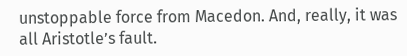unstoppable force from Macedon. And, really, it was all Aristotle’s fault.